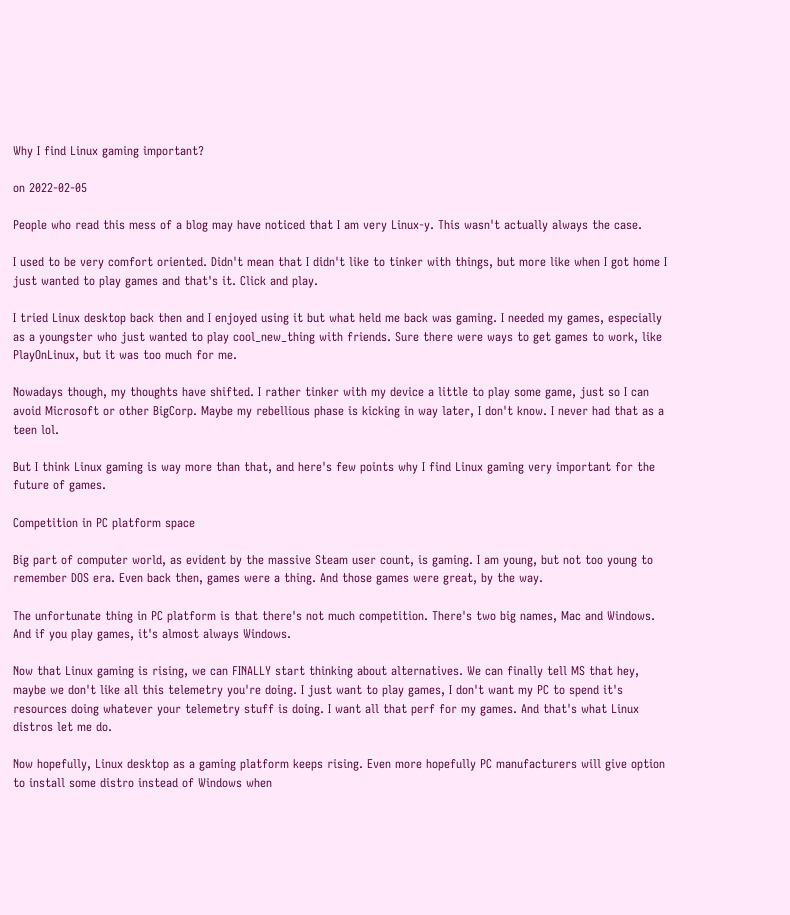Why I find Linux gaming important?

on 2022-02-05

People who read this mess of a blog may have noticed that I am very Linux-y. This wasn't actually always the case.

I used to be very comfort oriented. Didn't mean that I didn't like to tinker with things, but more like when I got home I just wanted to play games and that's it. Click and play.

I tried Linux desktop back then and I enjoyed using it but what held me back was gaming. I needed my games, especially as a youngster who just wanted to play cool_new_thing with friends. Sure there were ways to get games to work, like PlayOnLinux, but it was too much for me.

Nowadays though, my thoughts have shifted. I rather tinker with my device a little to play some game, just so I can avoid Microsoft or other BigCorp. Maybe my rebellious phase is kicking in way later, I don't know. I never had that as a teen lol.

But I think Linux gaming is way more than that, and here's few points why I find Linux gaming very important for the future of games.

Competition in PC platform space

Big part of computer world, as evident by the massive Steam user count, is gaming. I am young, but not too young to remember DOS era. Even back then, games were a thing. And those games were great, by the way.

The unfortunate thing in PC platform is that there's not much competition. There's two big names, Mac and Windows. And if you play games, it's almost always Windows.

Now that Linux gaming is rising, we can FINALLY start thinking about alternatives. We can finally tell MS that hey, maybe we don't like all this telemetry you're doing. I just want to play games, I don't want my PC to spend it's resources doing whatever your telemetry stuff is doing. I want all that perf for my games. And that's what Linux distros let me do.

Now hopefully, Linux desktop as a gaming platform keeps rising. Even more hopefully PC manufacturers will give option to install some distro instead of Windows when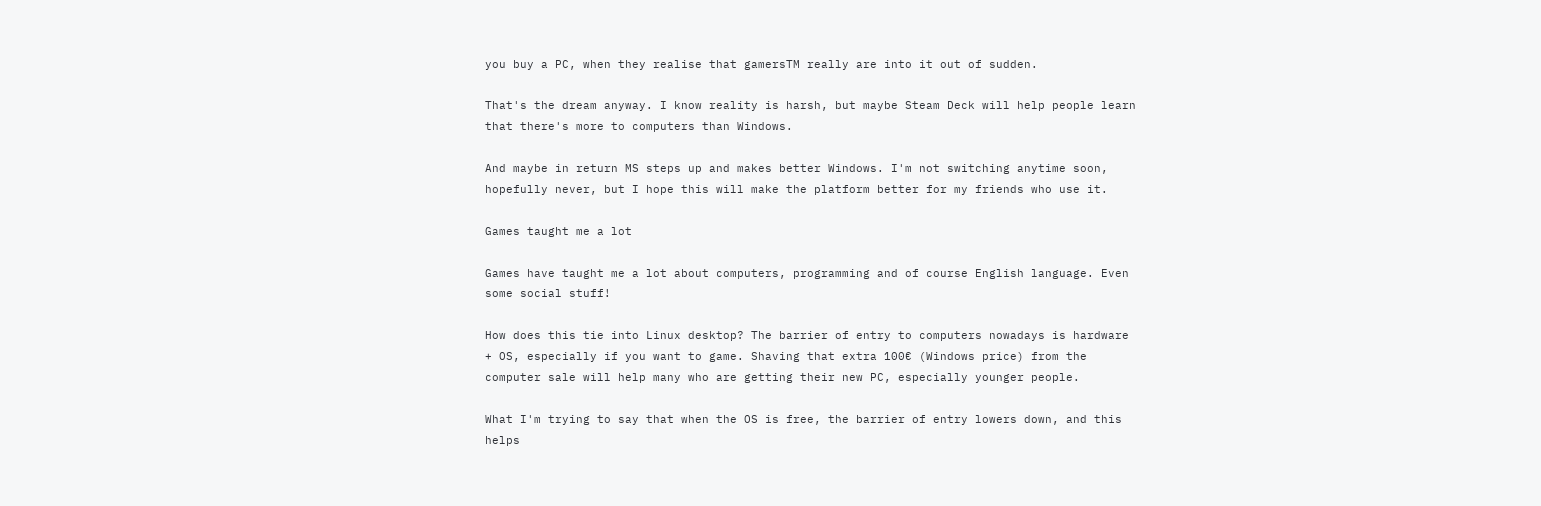you buy a PC, when they realise that gamersTM really are into it out of sudden.

That's the dream anyway. I know reality is harsh, but maybe Steam Deck will help people learn that there's more to computers than Windows.

And maybe in return MS steps up and makes better Windows. I'm not switching anytime soon, hopefully never, but I hope this will make the platform better for my friends who use it.

Games taught me a lot

Games have taught me a lot about computers, programming and of course English language. Even some social stuff!

How does this tie into Linux desktop? The barrier of entry to computers nowadays is hardware + OS, especially if you want to game. Shaving that extra 100€ (Windows price) from the computer sale will help many who are getting their new PC, especially younger people.

What I'm trying to say that when the OS is free, the barrier of entry lowers down, and this helps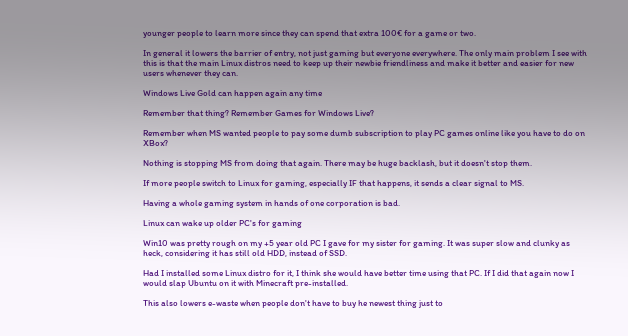younger people to learn more since they can spend that extra 100€ for a game or two.

In general it lowers the barrier of entry, not just gaming but everyone everywhere. The only main problem I see with this is that the main Linux distros need to keep up their newbie friendliness and make it better and easier for new users whenever they can.

Windows Live Gold can happen again any time

Remember that thing? Remember Games for Windows Live?

Remember when MS wanted people to pay some dumb subscription to play PC games online like you have to do on XBox?

Nothing is stopping MS from doing that again. There may be huge backlash, but it doesn't stop them.

If more people switch to Linux for gaming, especially IF that happens, it sends a clear signal to MS.

Having a whole gaming system in hands of one corporation is bad.

Linux can wake up older PC's for gaming

Win10 was pretty rough on my +5 year old PC I gave for my sister for gaming. It was super slow and clunky as heck, considering it has still old HDD, instead of SSD.

Had I installed some Linux distro for it, I think she would have better time using that PC. If I did that again now I would slap Ubuntu on it with Minecraft pre-installed.

This also lowers e-waste when people don't have to buy he newest thing just to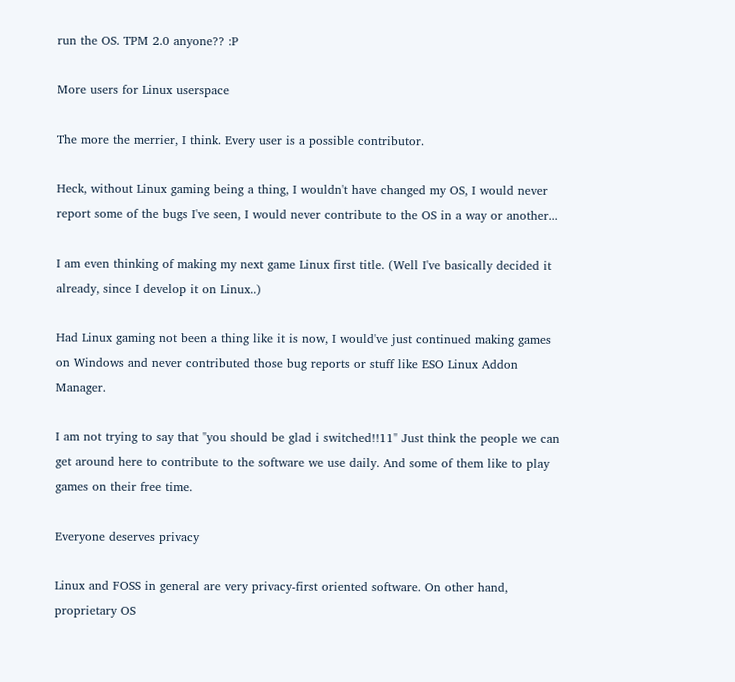run the OS. TPM 2.0 anyone?? :P

More users for Linux userspace

The more the merrier, I think. Every user is a possible contributor.

Heck, without Linux gaming being a thing, I wouldn't have changed my OS, I would never report some of the bugs I've seen, I would never contribute to the OS in a way or another...

I am even thinking of making my next game Linux first title. (Well I've basically decided it already, since I develop it on Linux..)

Had Linux gaming not been a thing like it is now, I would've just continued making games on Windows and never contributed those bug reports or stuff like ESO Linux Addon Manager.

I am not trying to say that "you should be glad i switched!!11" Just think the people we can get around here to contribute to the software we use daily. And some of them like to play games on their free time.

Everyone deserves privacy

Linux and FOSS in general are very privacy-first oriented software. On other hand, proprietary OS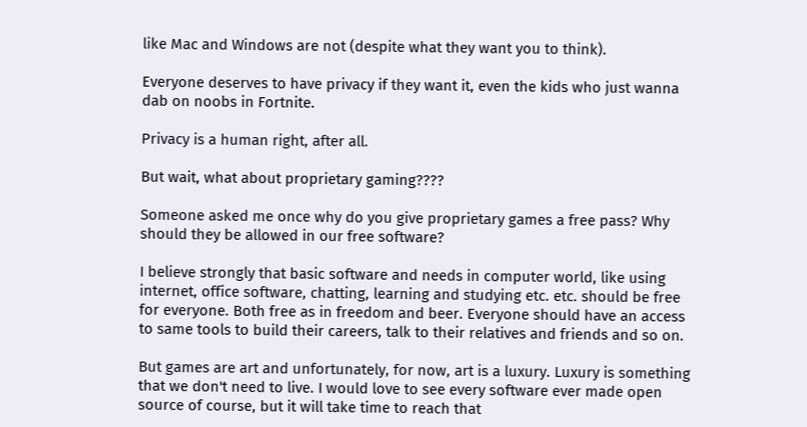like Mac and Windows are not (despite what they want you to think).

Everyone deserves to have privacy if they want it, even the kids who just wanna dab on noobs in Fortnite.

Privacy is a human right, after all.

But wait, what about proprietary gaming????

Someone asked me once why do you give proprietary games a free pass? Why should they be allowed in our free software?

I believe strongly that basic software and needs in computer world, like using internet, office software, chatting, learning and studying etc. etc. should be free for everyone. Both free as in freedom and beer. Everyone should have an access to same tools to build their careers, talk to their relatives and friends and so on.

But games are art and unfortunately, for now, art is a luxury. Luxury is something that we don't need to live. I would love to see every software ever made open source of course, but it will take time to reach that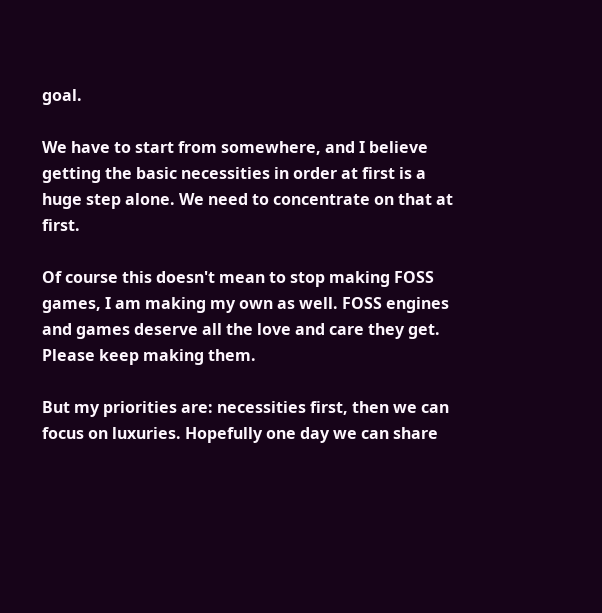goal.

We have to start from somewhere, and I believe getting the basic necessities in order at first is a huge step alone. We need to concentrate on that at first.

Of course this doesn't mean to stop making FOSS games, I am making my own as well. FOSS engines and games deserve all the love and care they get. Please keep making them.

But my priorities are: necessities first, then we can focus on luxuries. Hopefully one day we can share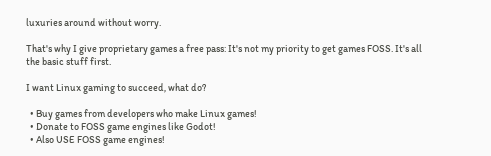luxuries around without worry.

That's why I give proprietary games a free pass: It's not my priority to get games FOSS. It's all the basic stuff first.

I want Linux gaming to succeed, what do?

  • Buy games from developers who make Linux games!
  • Donate to FOSS game engines like Godot!
  • Also USE FOSS game engines!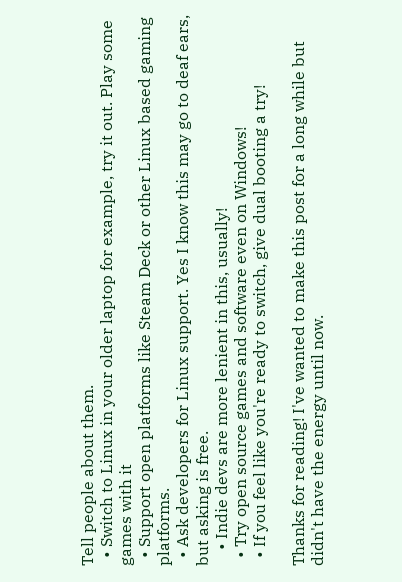Tell people about them.
  • Switch to Linux in your older laptop for example, try it out. Play some games with it
  • Support open platforms like Steam Deck or other Linux based gaming platforms.
  • Ask developers for Linux support. Yes I know this may go to deaf ears, but asking is free.
    • Indie devs are more lenient in this, usually!
  • Try open source games and software even on Windows!
  • If you feel like you're ready to switch, give dual booting a try!

Thanks for reading! I've wanted to make this post for a long while but didn't have the energy until now.